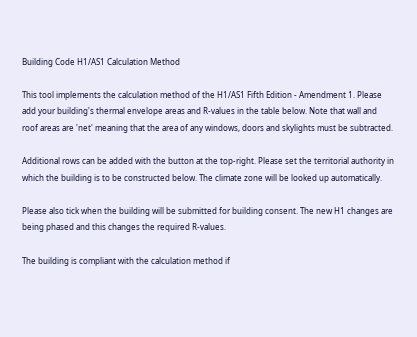Building Code H1/AS1 Calculation Method

This tool implements the calculation method of the H1/AS1 Fifth Edition - Amendment 1. Please add your building's thermal envelope areas and R-values in the table below. Note that wall and roof areas are 'net' meaning that the area of any windows, doors and skylights must be subtracted.

Additional rows can be added with the button at the top-right. Please set the territorial authority in which the building is to be constructed below. The climate zone will be looked up automatically.

Please also tick when the building will be submitted for building consent. The new H1 changes are being phased and this changes the required R-values.

The building is compliant with the calculation method if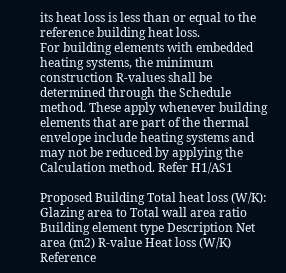its heat loss is less than or equal to the reference building heat loss.
For building elements with embedded heating systems, the minimum construction R-values shall be determined through the Schedule method. These apply whenever building elements that are part of the thermal envelope include heating systems and may not be reduced by applying the Calculation method. Refer H1/AS1

Proposed Building Total heat loss (W/K):
Glazing area to Total wall area ratio
Building element type Description Net area (m2) R-value Heat loss (W/K)
Reference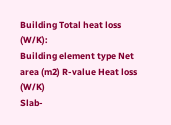Building Total heat loss (W/K):
Building element type Net area (m2) R-value Heat loss (W/K)
Slab-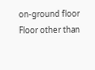on-ground floor
Floor other than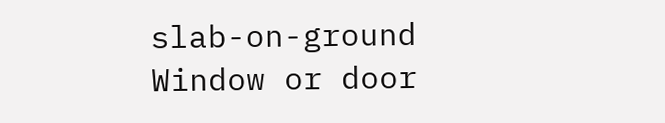slab-on-ground
Window or door